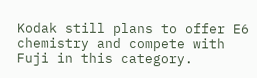Kodak still plans to offer E6 chemistry and compete with Fuji in this category.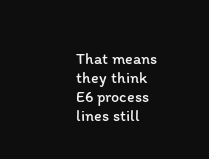That means they think
E6 process lines still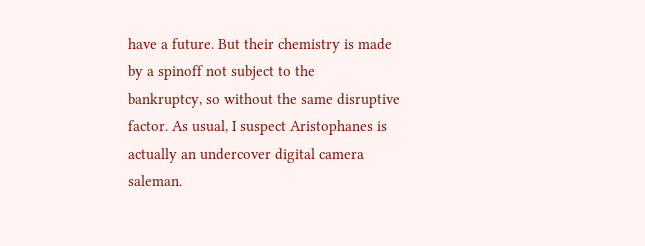have a future. But their chemistry is made by a spinoff not subject to the
bankruptcy, so without the same disruptive factor. As usual, I suspect Aristophanes is actually an undercover digital camera saleman.